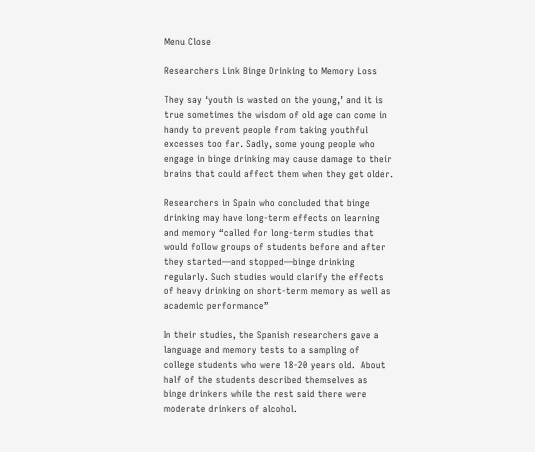Menu Close

Researchers Link Binge Drinking to Memory Loss

They say ‘youth is wasted on the young,’ and it is true sometimes the wisdom of old age can come in handy to prevent people from taking youthful excesses too far. Sadly, some young people who engage in binge drinking may cause damage to their brains that could affect them when they get older.

Researchers in Spain who concluded that binge drinking may have long-term effects on learning and memory “called for long-term studies that would follow groups of students before and after they started—and stopped—binge drinking regularly. Such studies would clarify the effects of heavy drinking on short-term memory as well as academic performance”

In their studies, the Spanish researchers gave a language and memory tests to a sampling of college students who were 18-20 years old.  About half of the students described themselves as binge drinkers while the rest said there were moderate drinkers of alcohol.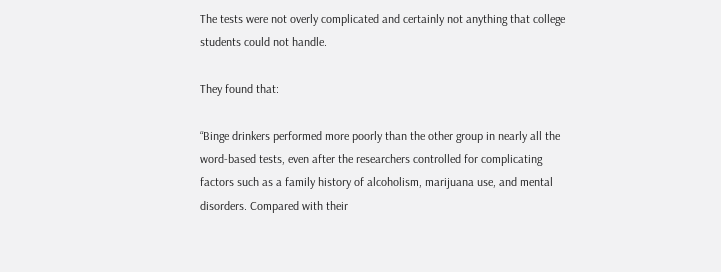The tests were not overly complicated and certainly not anything that college students could not handle.

They found that:

“Binge drinkers performed more poorly than the other group in nearly all the word-based tests, even after the researchers controlled for complicating factors such as a family history of alcoholism, marijuana use, and mental disorders. Compared with their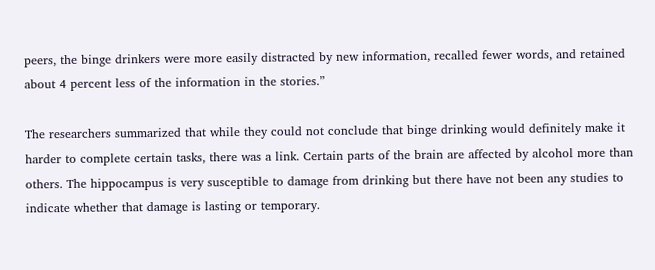peers, the binge drinkers were more easily distracted by new information, recalled fewer words, and retained about 4 percent less of the information in the stories.”

The researchers summarized that while they could not conclude that binge drinking would definitely make it harder to complete certain tasks, there was a link. Certain parts of the brain are affected by alcohol more than others. The hippocampus is very susceptible to damage from drinking but there have not been any studies to indicate whether that damage is lasting or temporary.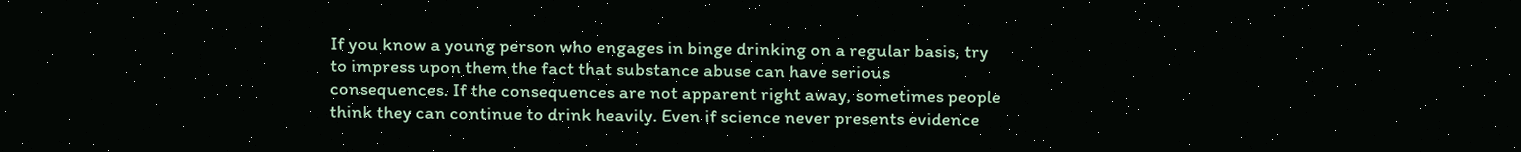If you know a young person who engages in binge drinking on a regular basis, try to impress upon them the fact that substance abuse can have serious consequences. If the consequences are not apparent right away, sometimes people think they can continue to drink heavily. Even if science never presents evidence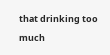that drinking too much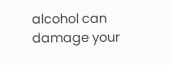alcohol can damage your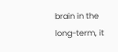brain in the long-term, it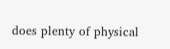does plenty of physical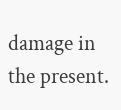damage in the present.